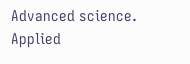Advanced science.  Applied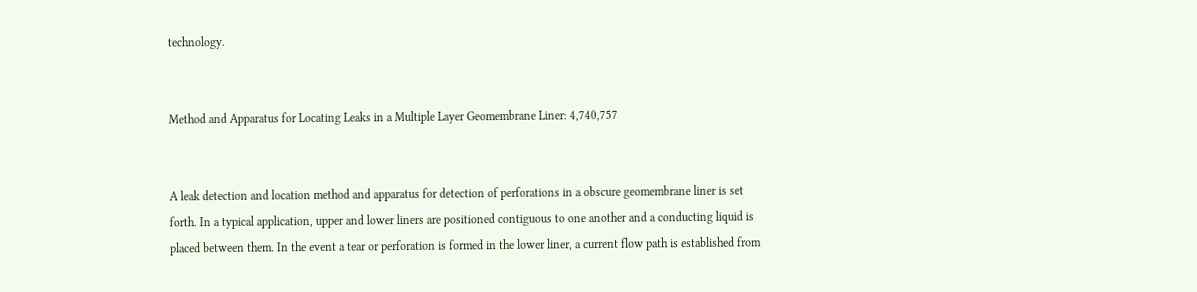technology.


Method and Apparatus for Locating Leaks in a Multiple Layer Geomembrane Liner: 4,740,757


A leak detection and location method and apparatus for detection of perforations in a obscure geomembrane liner is set forth. In a typical application, upper and lower liners are positioned contiguous to one another and a conducting liquid is placed between them. In the event a tear or perforation is formed in the lower liner, a current flow path is established from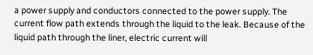a power supply and conductors connected to the power supply. The current flow path extends through the liquid to the leak. Because of the liquid path through the liner, electric current will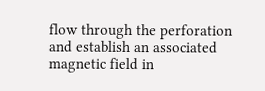flow through the perforation and establish an associated magnetic field in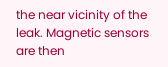the near vicinity of the leak. Magnetic sensors are then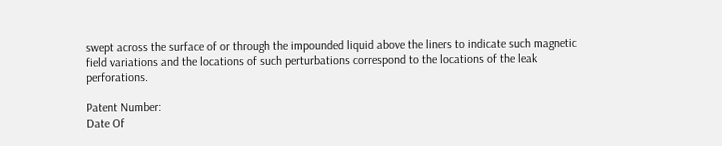swept across the surface of or through the impounded liquid above the liners to indicate such magnetic field variations and the locations of such perturbations correspond to the locations of the leak perforations.

Patent Number:
Date Of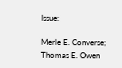Issue:

Merle E. Converse; Thomas E. Owen